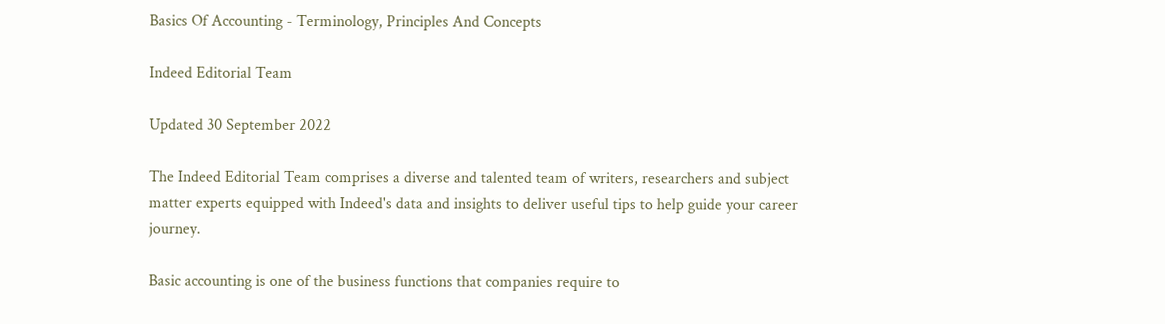Basics Of Accounting - Terminology, Principles And Concepts

Indeed Editorial Team

Updated 30 September 2022

The Indeed Editorial Team comprises a diverse and talented team of writers, researchers and subject matter experts equipped with Indeed's data and insights to deliver useful tips to help guide your career journey.

Basic accounting is one of the business functions that companies require to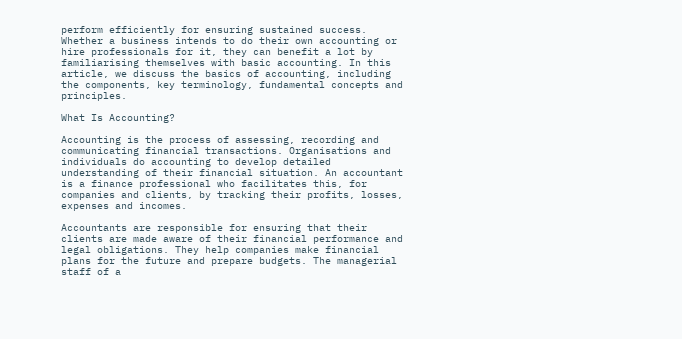perform efficiently for ensuring sustained success. Whether a business intends to do their own accounting or hire professionals for it, they can benefit a lot by familiarising themselves with basic accounting. In this article, we discuss the basics of accounting, including the components, key terminology, fundamental concepts and principles.

What Is Accounting?

Accounting is the process of assessing, recording and communicating financial transactions. Organisations and individuals do accounting to develop detailed understanding of their financial situation. An accountant is a finance professional who facilitates this, for companies and clients, by tracking their profits, losses, expenses and incomes.

Accountants are responsible for ensuring that their clients are made aware of their financial performance and legal obligations. They help companies make financial plans for the future and prepare budgets. The managerial staff of a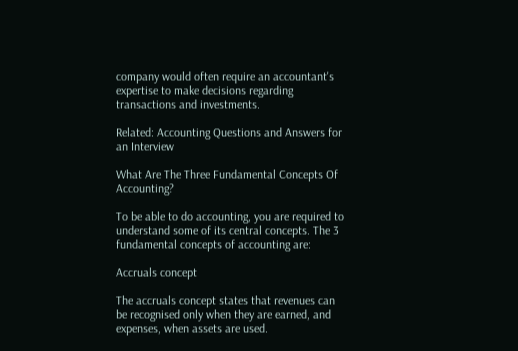company would often require an accountant's expertise to make decisions regarding transactions and investments.

Related: Accounting Questions and Answers for an Interview

What Are The Three Fundamental Concepts Of Accounting?

To be able to do accounting, you are required to understand some of its central concepts. The 3 fundamental concepts of accounting are:

Accruals concept

The accruals concept states that revenues can be recognised only when they are earned, and expenses, when assets are used.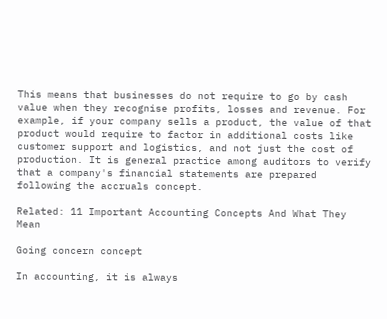This means that businesses do not require to go by cash value when they recognise profits, losses and revenue. For example, if your company sells a product, the value of that product would require to factor in additional costs like customer support and logistics, and not just the cost of production. It is general practice among auditors to verify that a company's financial statements are prepared following the accruals concept.

Related: 11 Important Accounting Concepts And What They Mean

Going concern concept

In accounting, it is always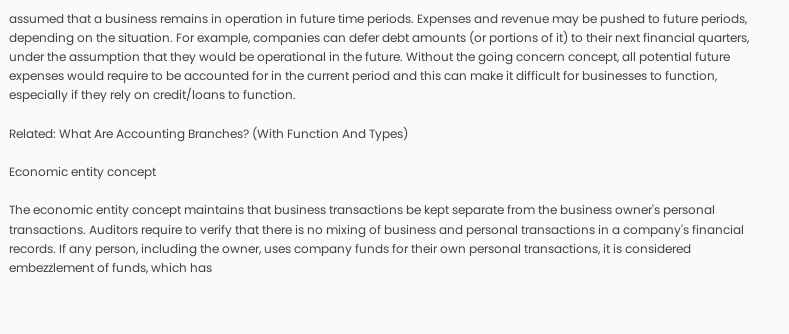assumed that a business remains in operation in future time periods. Expenses and revenue may be pushed to future periods, depending on the situation. For example, companies can defer debt amounts (or portions of it) to their next financial quarters, under the assumption that they would be operational in the future. Without the going concern concept, all potential future expenses would require to be accounted for in the current period and this can make it difficult for businesses to function, especially if they rely on credit/loans to function.

Related: What Are Accounting Branches? (With Function And Types)

Economic entity concept

The economic entity concept maintains that business transactions be kept separate from the business owner's personal transactions. Auditors require to verify that there is no mixing of business and personal transactions in a company's financial records. If any person, including the owner, uses company funds for their own personal transactions, it is considered embezzlement of funds, which has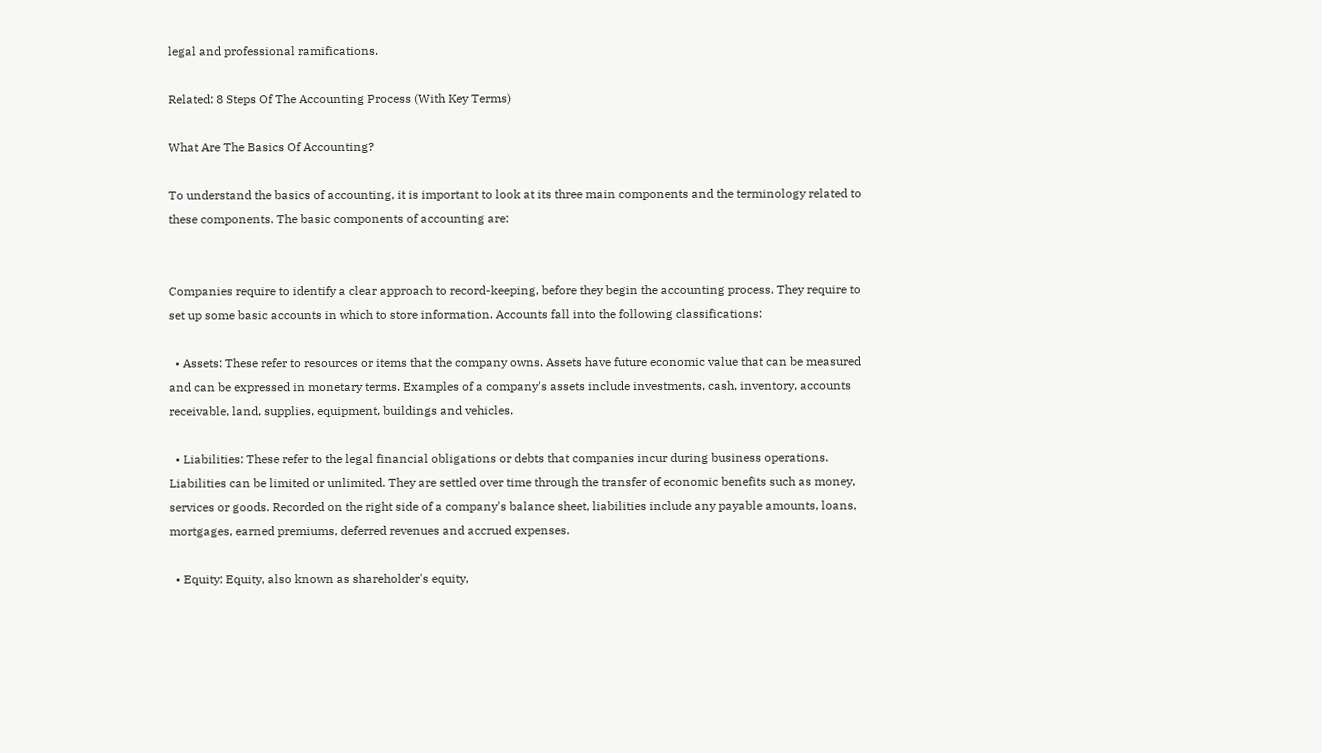legal and professional ramifications.

Related: 8 Steps Of The Accounting Process (With Key Terms)

What Are The Basics Of Accounting?

To understand the basics of accounting, it is important to look at its three main components and the terminology related to these components. The basic components of accounting are:


Companies require to identify a clear approach to record-keeping, before they begin the accounting process. They require to set up some basic accounts in which to store information. Accounts fall into the following classifications:

  • Assets: These refer to resources or items that the company owns. Assets have future economic value that can be measured and can be expressed in monetary terms. Examples of a company's assets include investments, cash, inventory, accounts receivable, land, supplies, equipment, buildings and vehicles.

  • Liabilities: These refer to the legal financial obligations or debts that companies incur during business operations. Liabilities can be limited or unlimited. They are settled over time through the transfer of economic benefits such as money, services or goods. Recorded on the right side of a company's balance sheet, liabilities include any payable amounts, loans, mortgages, earned premiums, deferred revenues and accrued expenses.

  • Equity: Equity, also known as shareholder's equity,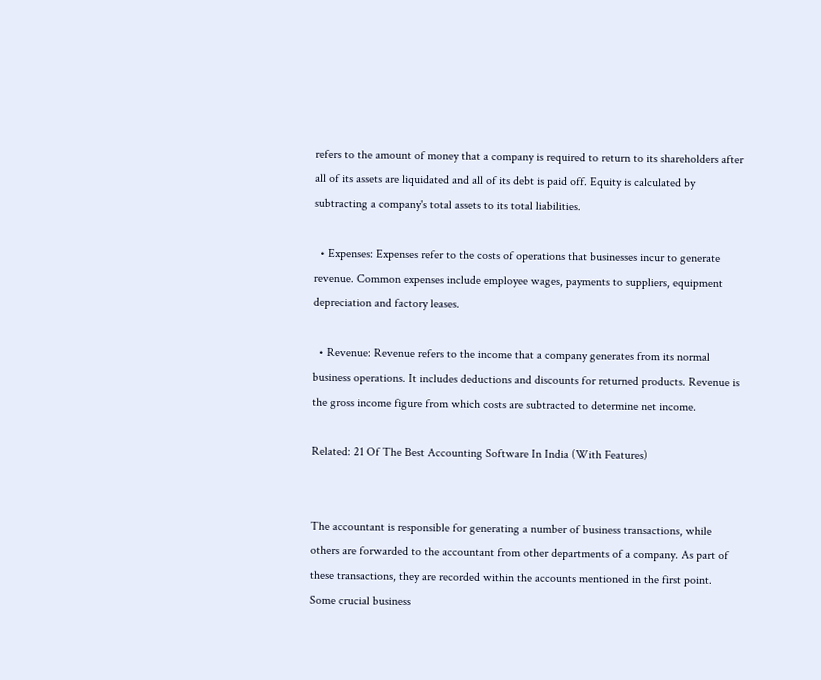refers to the amount of money that a company is required to return to its shareholders after all of its assets are liquidated and all of its debt is paid off. Equity is calculated by subtracting a company's total assets to its total liabilities.

  • Expenses: Expenses refer to the costs of operations that businesses incur to generate revenue. Common expenses include employee wages, payments to suppliers, equipment depreciation and factory leases.

  • Revenue: Revenue refers to the income that a company generates from its normal business operations. It includes deductions and discounts for returned products. Revenue is the gross income figure from which costs are subtracted to determine net income.

Related: 21 Of The Best Accounting Software In India (With Features)


The accountant is responsible for generating a number of business transactions, while others are forwarded to the accountant from other departments of a company. As part of these transactions, they are recorded within the accounts mentioned in the first point. Some crucial business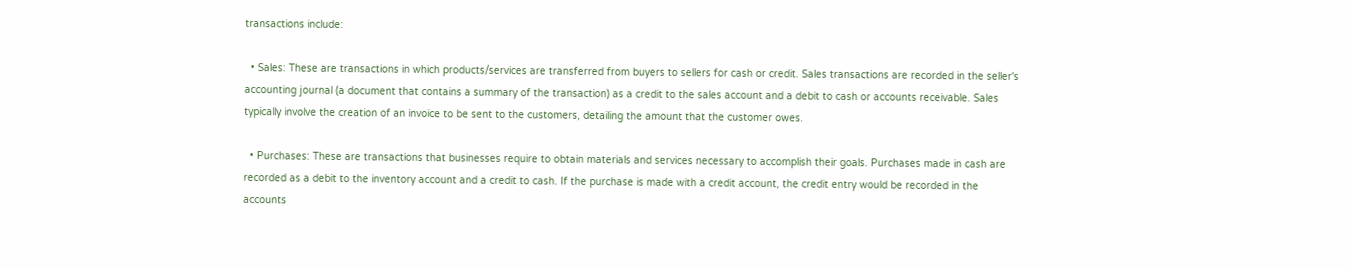transactions include:

  • Sales: These are transactions in which products/services are transferred from buyers to sellers for cash or credit. Sales transactions are recorded in the seller's accounting journal (a document that contains a summary of the transaction) as a credit to the sales account and a debit to cash or accounts receivable. Sales typically involve the creation of an invoice to be sent to the customers, detailing the amount that the customer owes.

  • Purchases: These are transactions that businesses require to obtain materials and services necessary to accomplish their goals. Purchases made in cash are recorded as a debit to the inventory account and a credit to cash. If the purchase is made with a credit account, the credit entry would be recorded in the accounts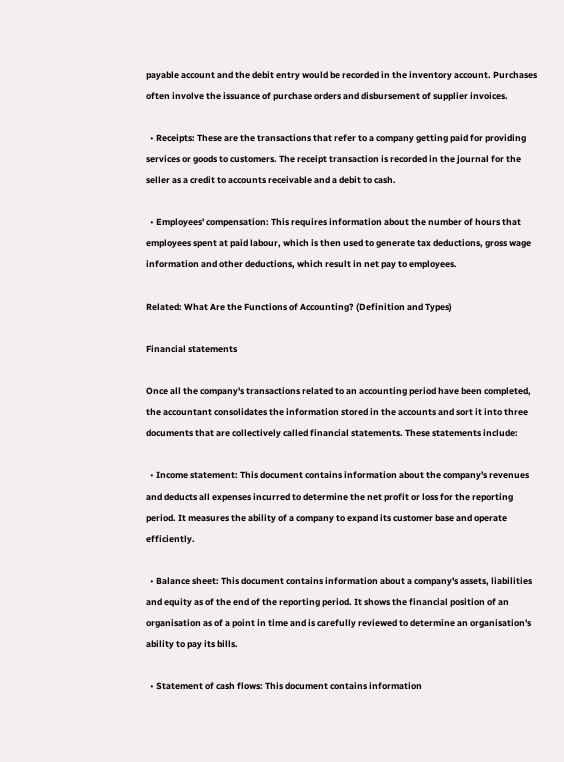payable account and the debit entry would be recorded in the inventory account. Purchases often involve the issuance of purchase orders and disbursement of supplier invoices.

  • Receipts: These are the transactions that refer to a company getting paid for providing services or goods to customers. The receipt transaction is recorded in the journal for the seller as a credit to accounts receivable and a debit to cash.

  • Employees' compensation: This requires information about the number of hours that employees spent at paid labour, which is then used to generate tax deductions, gross wage information and other deductions, which result in net pay to employees.

Related: What Are the Functions of Accounting? (Definition and Types)

Financial statements

Once all the company's transactions related to an accounting period have been completed, the accountant consolidates the information stored in the accounts and sort it into three documents that are collectively called financial statements. These statements include:

  • Income statement: This document contains information about the company's revenues and deducts all expenses incurred to determine the net profit or loss for the reporting period. It measures the ability of a company to expand its customer base and operate efficiently.

  • Balance sheet: This document contains information about a company's assets, liabilities and equity as of the end of the reporting period. It shows the financial position of an organisation as of a point in time and is carefully reviewed to determine an organisation's ability to pay its bills.

  • Statement of cash flows: This document contains information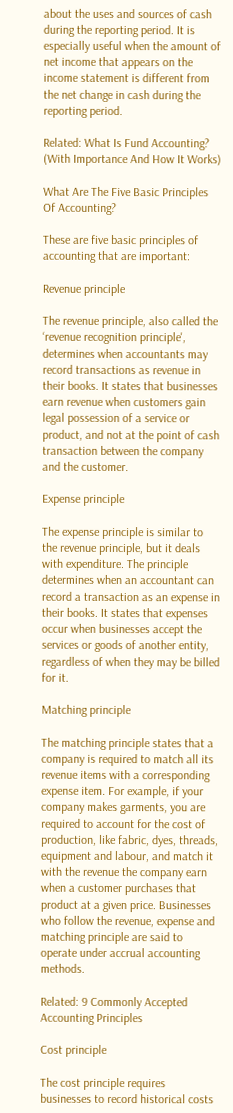about the uses and sources of cash during the reporting period. It is especially useful when the amount of net income that appears on the income statement is different from the net change in cash during the reporting period.

Related: What Is Fund Accounting? (With Importance And How It Works)

What Are The Five Basic Principles Of Accounting?

These are five basic principles of accounting that are important:

Revenue principle

The revenue principle, also called the ‘revenue recognition principle', determines when accountants may record transactions as revenue in their books. It states that businesses earn revenue when customers gain legal possession of a service or product, and not at the point of cash transaction between the company and the customer.

Expense principle

The expense principle is similar to the revenue principle, but it deals with expenditure. The principle determines when an accountant can record a transaction as an expense in their books. It states that expenses occur when businesses accept the services or goods of another entity, regardless of when they may be billed for it.

Matching principle

The matching principle states that a company is required to match all its revenue items with a corresponding expense item. For example, if your company makes garments, you are required to account for the cost of production, like fabric, dyes, threads, equipment and labour, and match it with the revenue the company earn when a customer purchases that product at a given price. Businesses who follow the revenue, expense and matching principle are said to operate under accrual accounting methods.

Related: 9 Commonly Accepted Accounting Principles

Cost principle

The cost principle requires businesses to record historical costs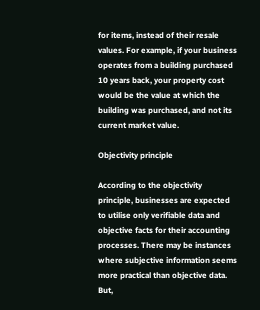for items, instead of their resale values. For example, if your business operates from a building purchased 10 years back, your property cost would be the value at which the building was purchased, and not its current market value.

Objectivity principle

According to the objectivity principle, businesses are expected to utilise only verifiable data and objective facts for their accounting processes. There may be instances where subjective information seems more practical than objective data. But,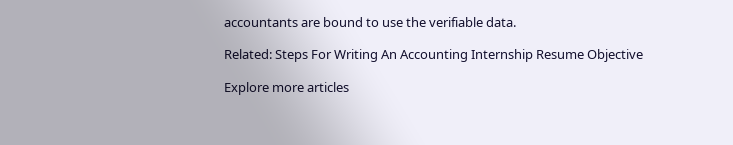accountants are bound to use the verifiable data.

Related: Steps For Writing An Accounting Internship Resume Objective

Explore more articles